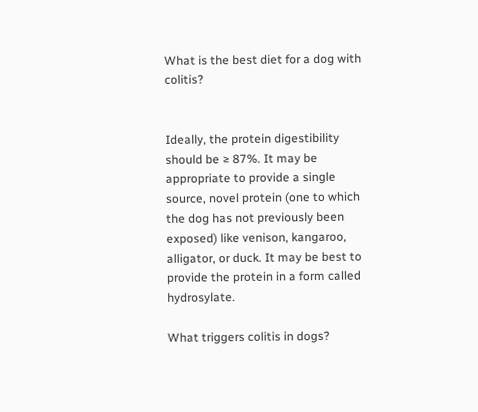What is the best diet for a dog with colitis?


Ideally, the protein digestibility should be ≥ 87%. It may be appropriate to provide a single source, novel protein (one to which the dog has not previously been exposed) like venison, kangaroo, alligator, or duck. It may be best to provide the protein in a form called hydrosylate.

What triggers colitis in dogs?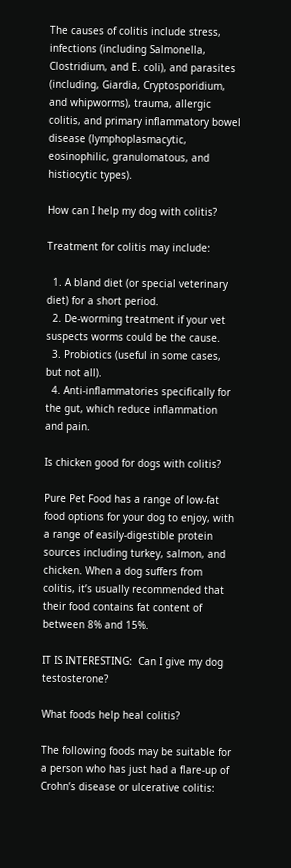The causes of colitis include stress, infections (including Salmonella, Clostridium, and E. coli), and parasites (including, Giardia, Cryptosporidium, and whipworms), trauma, allergic colitis, and primary inflammatory bowel disease (lymphoplasmacytic, eosinophilic, granulomatous, and histiocytic types).

How can I help my dog with colitis?

Treatment for colitis may include:

  1. A bland diet (or special veterinary diet) for a short period.
  2. De-worming treatment if your vet suspects worms could be the cause.
  3. Probiotics (useful in some cases, but not all).
  4. Anti-inflammatories specifically for the gut, which reduce inflammation and pain.

Is chicken good for dogs with colitis?

Pure Pet Food has a range of low-fat food options for your dog to enjoy, with a range of easily-digestible protein sources including turkey, salmon, and chicken. When a dog suffers from colitis, it’s usually recommended that their food contains fat content of between 8% and 15%.

IT IS INTERESTING:  Can I give my dog testosterone?

What foods help heal colitis?

The following foods may be suitable for a person who has just had a flare-up of Crohn’s disease or ulcerative colitis: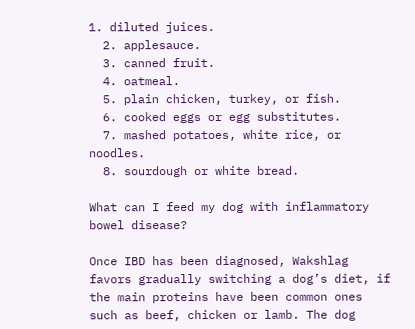1. diluted juices.
  2. applesauce.
  3. canned fruit.
  4. oatmeal.
  5. plain chicken, turkey, or fish.
  6. cooked eggs or egg substitutes.
  7. mashed potatoes, white rice, or noodles.
  8. sourdough or white bread.

What can I feed my dog with inflammatory bowel disease?

Once IBD has been diagnosed, Wakshlag favors gradually switching a dog’s diet, if the main proteins have been common ones such as beef, chicken or lamb. The dog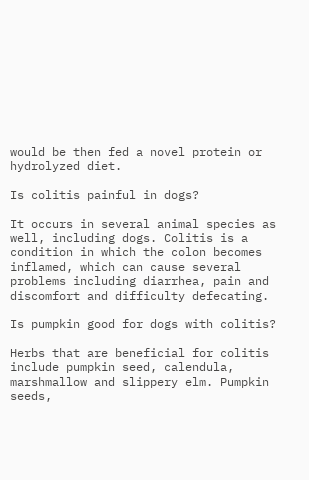would be then fed a novel protein or hydrolyzed diet.

Is colitis painful in dogs?

It occurs in several animal species as well, including dogs. Colitis is a condition in which the colon becomes inflamed, which can cause several problems including diarrhea, pain and discomfort and difficulty defecating.

Is pumpkin good for dogs with colitis?

Herbs that are beneficial for colitis include pumpkin seed, calendula, marshmallow and slippery elm. Pumpkin seeds,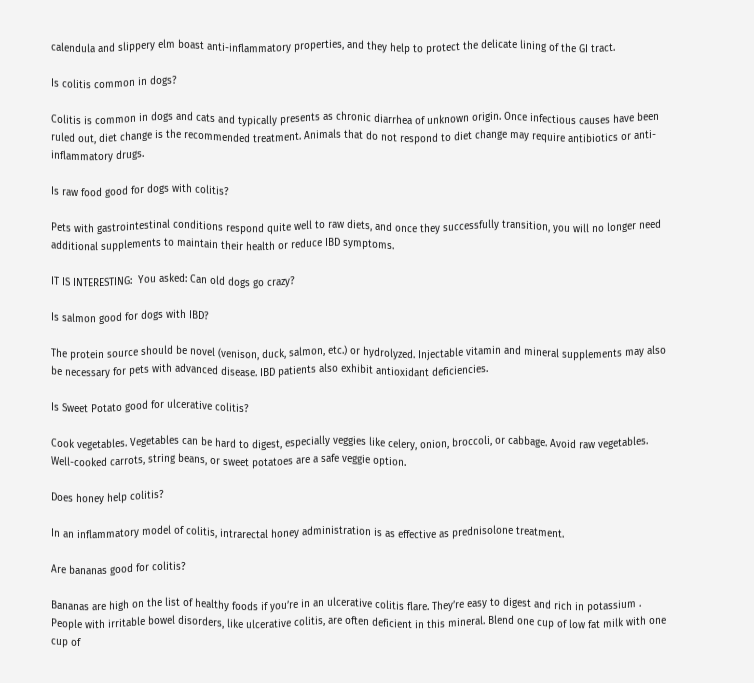calendula and slippery elm boast anti-inflammatory properties, and they help to protect the delicate lining of the GI tract.

Is colitis common in dogs?

Colitis is common in dogs and cats and typically presents as chronic diarrhea of unknown origin. Once infectious causes have been ruled out, diet change is the recommended treatment. Animals that do not respond to diet change may require antibiotics or anti-inflammatory drugs.

Is raw food good for dogs with colitis?

Pets with gastrointestinal conditions respond quite well to raw diets, and once they successfully transition, you will no longer need additional supplements to maintain their health or reduce IBD symptoms.

IT IS INTERESTING:  You asked: Can old dogs go crazy?

Is salmon good for dogs with IBD?

The protein source should be novel (venison, duck, salmon, etc.) or hydrolyzed. Injectable vitamin and mineral supplements may also be necessary for pets with advanced disease. IBD patients also exhibit antioxidant deficiencies.

Is Sweet Potato good for ulcerative colitis?

Cook vegetables. Vegetables can be hard to digest, especially veggies like celery, onion, broccoli, or cabbage. Avoid raw vegetables. Well-cooked carrots, string beans, or sweet potatoes are a safe veggie option.

Does honey help colitis?

In an inflammatory model of colitis, intrarectal honey administration is as effective as prednisolone treatment.

Are bananas good for colitis?

Bananas are high on the list of healthy foods if you’re in an ulcerative colitis flare. They’re easy to digest and rich in potassium . People with irritable bowel disorders, like ulcerative colitis, are often deficient in this mineral. Blend one cup of low fat milk with one cup of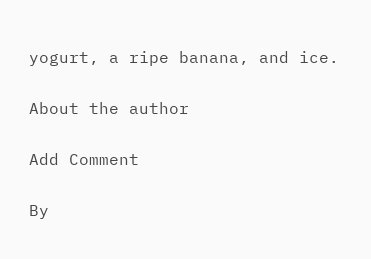yogurt, a ripe banana, and ice.

About the author

Add Comment

By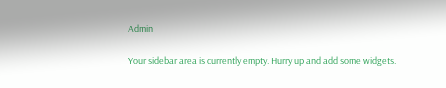Admin

Your sidebar area is currently empty. Hurry up and add some widgets.